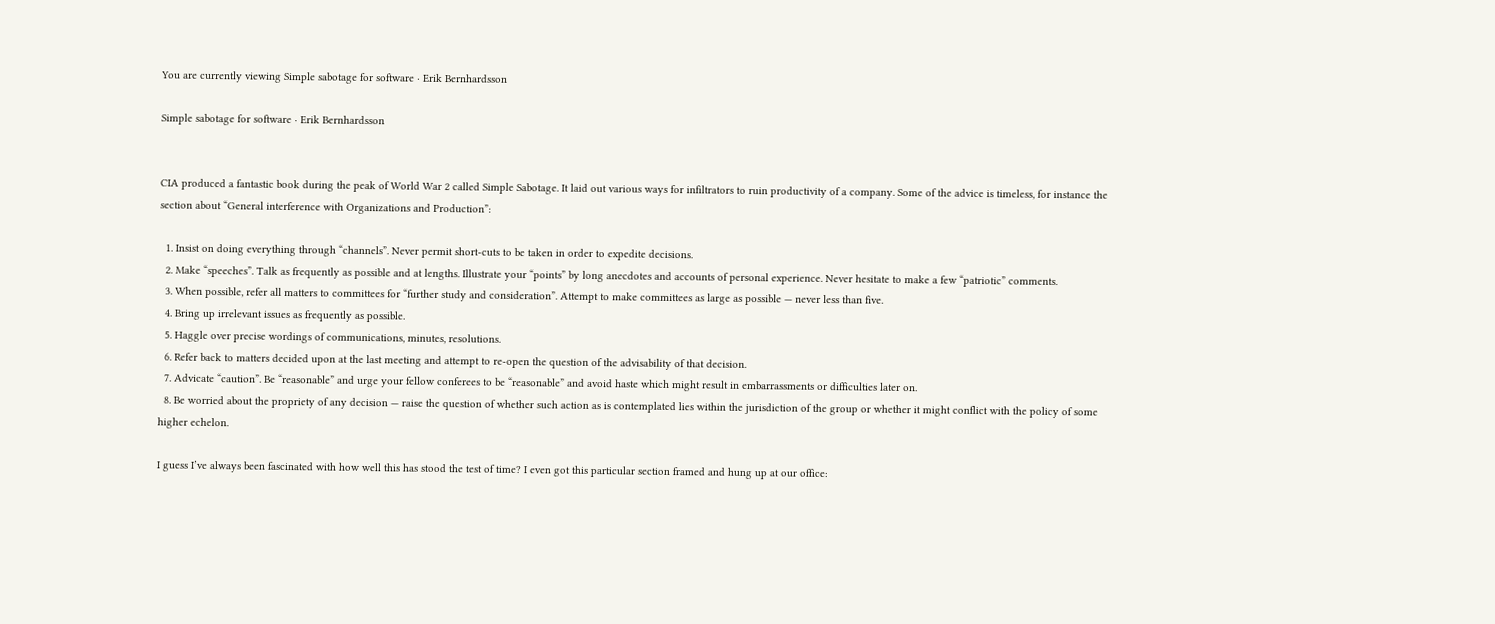You are currently viewing Simple sabotage for software · Erik Bernhardsson

Simple sabotage for software · Erik Bernhardsson


CIA produced a fantastic book during the peak of World War 2 called Simple Sabotage. It laid out various ways for infiltrators to ruin productivity of a company. Some of the advice is timeless, for instance the section about “General interference with Organizations and Production”:

  1. Insist on doing everything through “channels”. Never permit short-cuts to be taken in order to expedite decisions.
  2. Make “speeches”. Talk as frequently as possible and at lengths. Illustrate your “points” by long anecdotes and accounts of personal experience. Never hesitate to make a few “patriotic” comments.
  3. When possible, refer all matters to committees for “further study and consideration”. Attempt to make committees as large as possible — never less than five.
  4. Bring up irrelevant issues as frequently as possible.
  5. Haggle over precise wordings of communications, minutes, resolutions.
  6. Refer back to matters decided upon at the last meeting and attempt to re-open the question of the advisability of that decision.
  7. Advicate “caution”. Be “reasonable” and urge your fellow conferees to be “reasonable” and avoid haste which might result in embarrassments or difficulties later on.
  8. Be worried about the propriety of any decision — raise the question of whether such action as is contemplated lies within the jurisdiction of the group or whether it might conflict with the policy of some higher echelon.

I guess I’ve always been fascinated with how well this has stood the test of time? I even got this particular section framed and hung up at our office: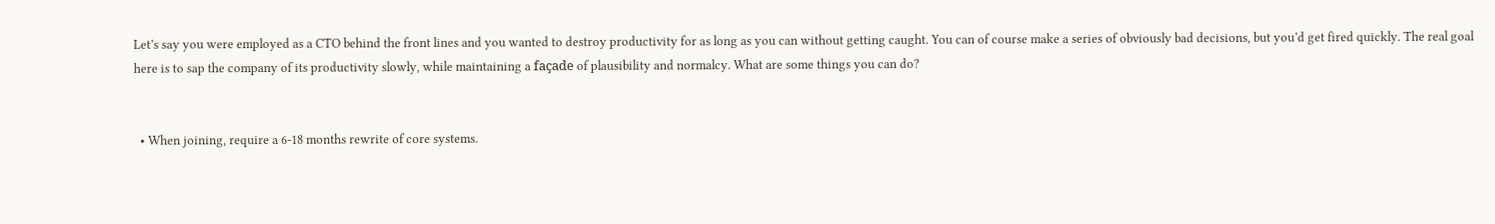Let’s say you were employed as a CTO behind the front lines and you wanted to destroy productivity for as long as you can without getting caught. You can of course make a series of obviously bad decisions, but you’d get fired quickly. The real goal here is to sap the company of its productivity slowly, while maintaining a façade of plausibility and normalcy. What are some things you can do?


  • When joining, require a 6-18 months rewrite of core systems.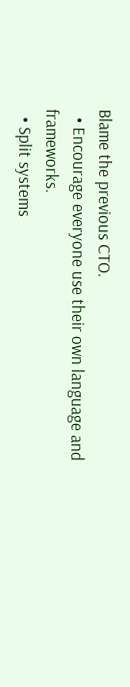Blame the previous CTO.
  • Encourage everyone use their own language and frameworks.
  • Split systems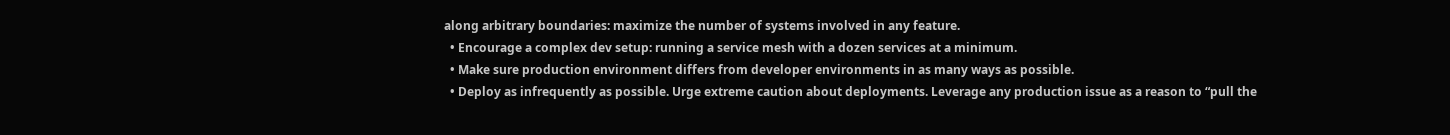along arbitrary boundaries: maximize the number of systems involved in any feature.
  • Encourage a complex dev setup: running a service mesh with a dozen services at a minimum.
  • Make sure production environment differs from developer environments in as many ways as possible.
  • Deploy as infrequently as possible. Urge extreme caution about deployments. Leverage any production issue as a reason to “pull the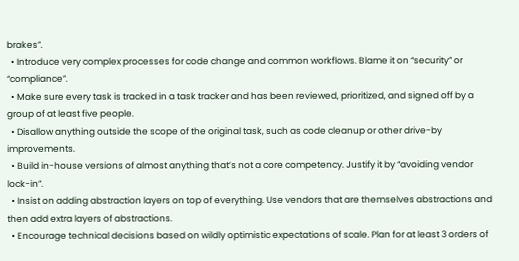brakes”.
  • Introduce very complex processes for code change and common workflows. Blame it on “security” or “compliance”.
  • Make sure every task is tracked in a task tracker and has been reviewed, prioritized, and signed off by a group of at least five people.
  • Disallow anything outside the scope of the original task, such as code cleanup or other drive-by improvements.
  • Build in-house versions of almost anything that’s not a core competency. Justify it by “avoiding vendor lock-in”.
  • Insist on adding abstraction layers on top of everything. Use vendors that are themselves abstractions and then add extra layers of abstractions.
  • Encourage technical decisions based on wildly optimistic expectations of scale. Plan for at least 3 orders of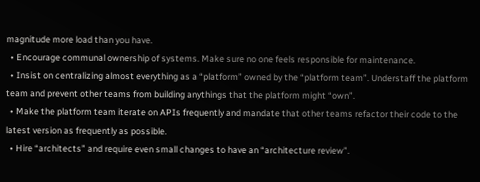magnitude more load than you have.
  • Encourage communal ownership of systems. Make sure no one feels responsible for maintenance.
  • Insist on centralizing almost everything as a “platform” owned by the “platform team”. Understaff the platform team and prevent other teams from building anythings that the platform might “own”.
  • Make the platform team iterate on APIs frequently and mandate that other teams refactor their code to the latest version as frequently as possible.
  • Hire “architects” and require even small changes to have an “architecture review”.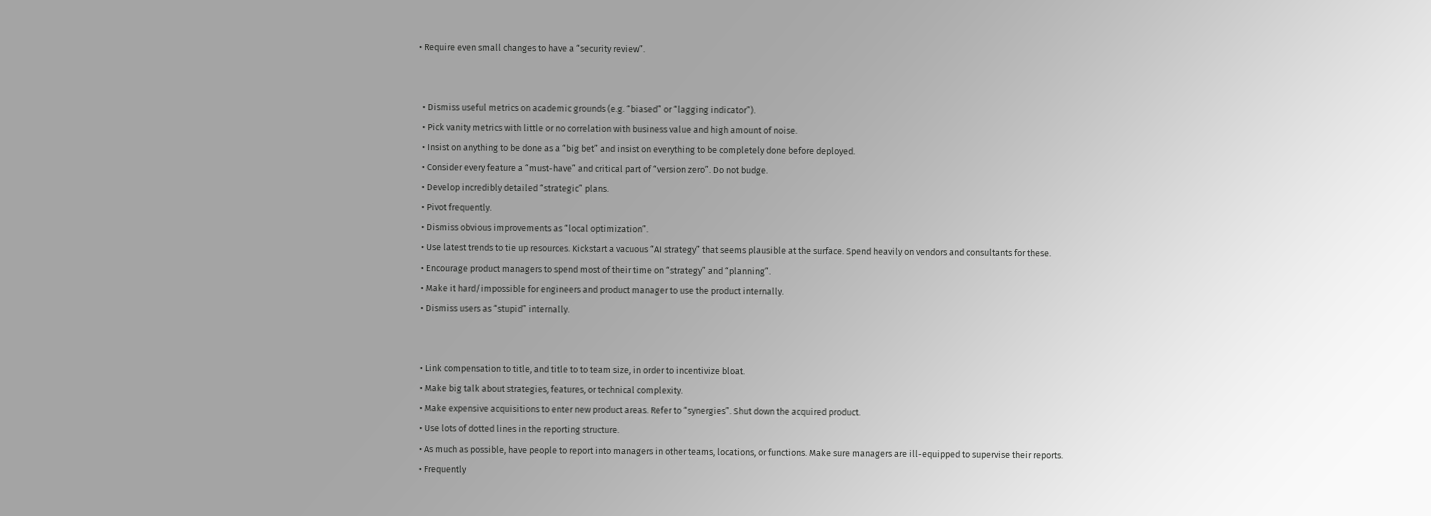• Require even small changes to have a “security review”.


  • Dismiss useful metrics on academic grounds (e.g. “biased” or “lagging indicator”).
  • Pick vanity metrics with little or no correlation with business value and high amount of noise.
  • Insist on anything to be done as a “big bet” and insist on everything to be completely done before deployed.
  • Consider every feature a “must-have” and critical part of “version zero”. Do not budge.
  • Develop incredibly detailed “strategic” plans.
  • Pivot frequently.
  • Dismiss obvious improvements as “local optimization”.
  • Use latest trends to tie up resources. Kickstart a vacuous “AI strategy” that seems plausible at the surface. Spend heavily on vendors and consultants for these.
  • Encourage product managers to spend most of their time on “strategy” and “planning”.
  • Make it hard/impossible for engineers and product manager to use the product internally.
  • Dismiss users as “stupid” internally.


  • Link compensation to title, and title to to team size, in order to incentivize bloat.
  • Make big talk about strategies, features, or technical complexity.
  • Make expensive acquisitions to enter new product areas. Refer to “synergies”. Shut down the acquired product.
  • Use lots of dotted lines in the reporting structure.
  • As much as possible, have people to report into managers in other teams, locations, or functions. Make sure managers are ill-equipped to supervise their reports.
  • Frequently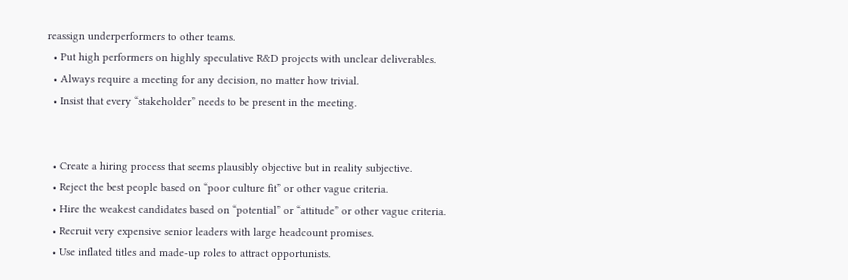reassign underperformers to other teams.
  • Put high performers on highly speculative R&D projects with unclear deliverables.
  • Always require a meeting for any decision, no matter how trivial.
  • Insist that every “stakeholder” needs to be present in the meeting.


  • Create a hiring process that seems plausibly objective but in reality subjective.
  • Reject the best people based on “poor culture fit” or other vague criteria.
  • Hire the weakest candidates based on “potential” or “attitude” or other vague criteria.
  • Recruit very expensive senior leaders with large headcount promises.
  • Use inflated titles and made-up roles to attract opportunists.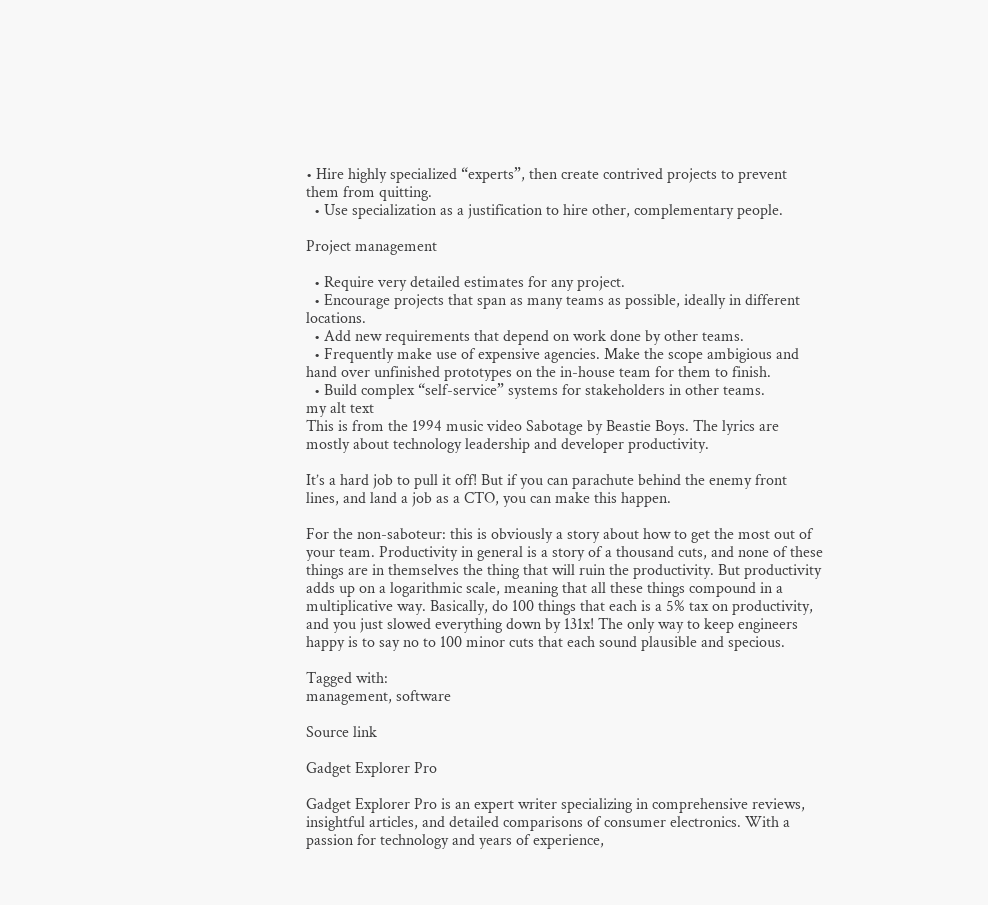• Hire highly specialized “experts”, then create contrived projects to prevent them from quitting.
  • Use specialization as a justification to hire other, complementary people.

Project management

  • Require very detailed estimates for any project.
  • Encourage projects that span as many teams as possible, ideally in different locations.
  • Add new requirements that depend on work done by other teams.
  • Frequently make use of expensive agencies. Make the scope ambigious and hand over unfinished prototypes on the in-house team for them to finish.
  • Build complex “self-service” systems for stakeholders in other teams.
my alt text
This is from the 1994 music video Sabotage by Beastie Boys. The lyrics are mostly about technology leadership and developer productivity.

It’s a hard job to pull it off! But if you can parachute behind the enemy front lines, and land a job as a CTO, you can make this happen.

For the non-saboteur: this is obviously a story about how to get the most out of your team. Productivity in general is a story of a thousand cuts, and none of these things are in themselves the thing that will ruin the productivity. But productivity adds up on a logarithmic scale, meaning that all these things compound in a multiplicative way. Basically, do 100 things that each is a 5% tax on productivity, and you just slowed everything down by 131x! The only way to keep engineers happy is to say no to 100 minor cuts that each sound plausible and specious.

Tagged with:
management, software

Source link

Gadget Explorer Pro

Gadget Explorer Pro is an expert writer specializing in comprehensive reviews, insightful articles, and detailed comparisons of consumer electronics. With a passion for technology and years of experience,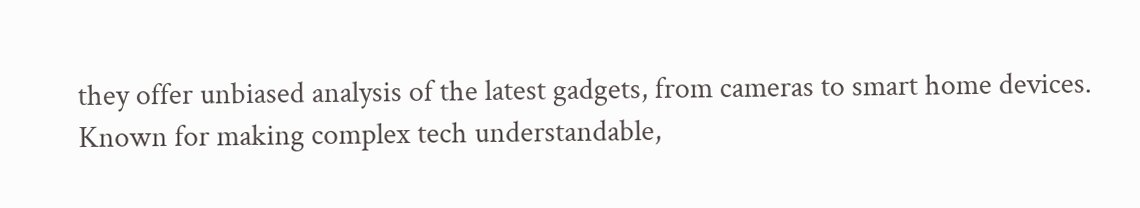they offer unbiased analysis of the latest gadgets, from cameras to smart home devices. Known for making complex tech understandable,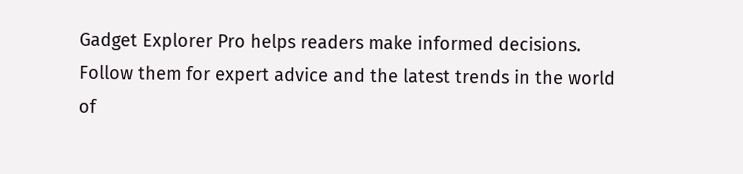Gadget Explorer Pro helps readers make informed decisions. Follow them for expert advice and the latest trends in the world of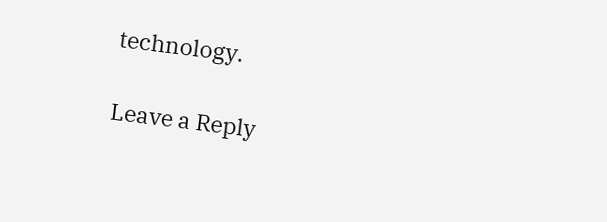technology.

Leave a Reply